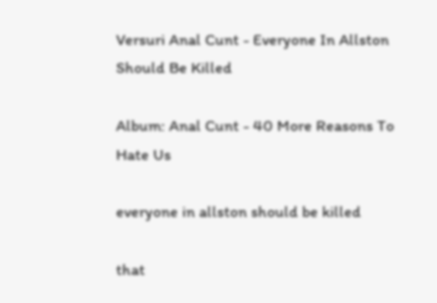Versuri Anal Cunt - Everyone In Allston Should Be Killed

Album: Anal Cunt - 40 More Reasons To Hate Us

everyone in allston should be killed

that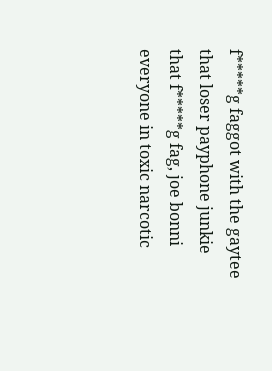f*****g faggot with the gaytee
that loser payphone junkie
that f*****g fag, joe bonni
everyone in toxic narcotic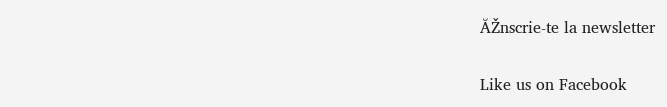ĂŽnscrie-te la newsletter

Like us on Facebook